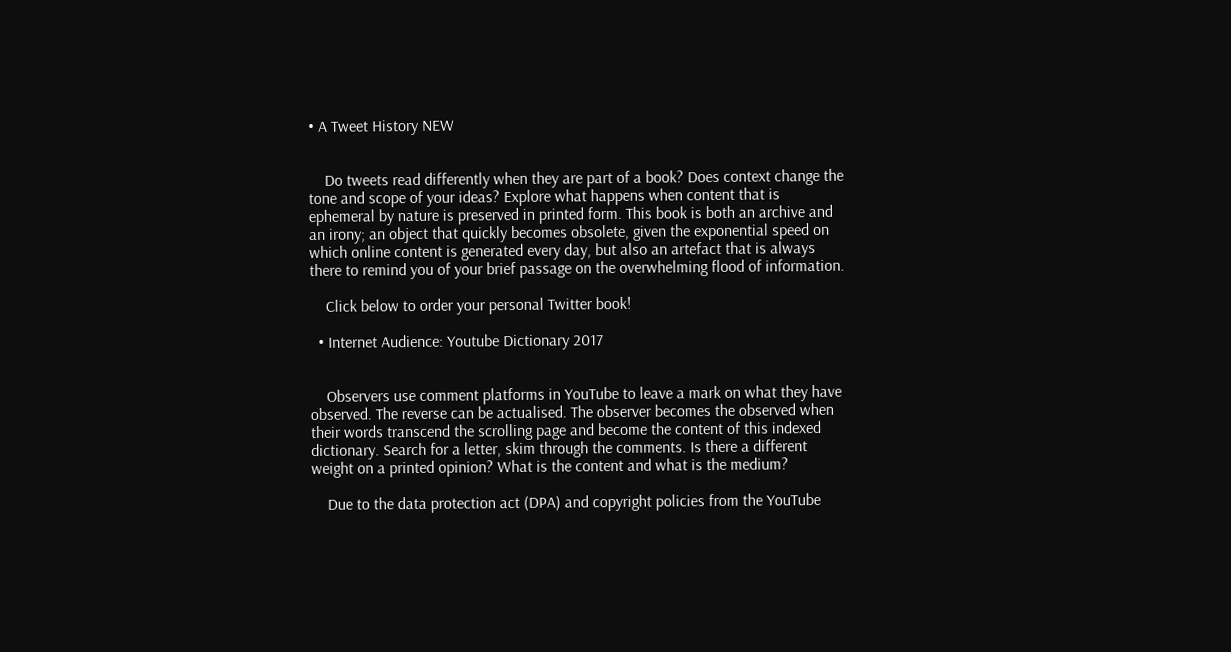• A Tweet History NEW


    Do tweets read differently when they are part of a book? Does context change the tone and scope of your ideas? Explore what happens when content that is ephemeral by nature is preserved in printed form. This book is both an archive and an irony; an object that quickly becomes obsolete, given the exponential speed on which online content is generated every day, but also an artefact that is always there to remind you of your brief passage on the overwhelming flood of information.

    Click below to order your personal Twitter book!

  • Internet Audience: Youtube Dictionary 2017


    Observers use comment platforms in YouTube to leave a mark on what they have observed. The reverse can be actualised. The observer becomes the observed when their words transcend the scrolling page and become the content of this indexed dictionary. Search for a letter, skim through the comments. Is there a different weight on a printed opinion? What is the content and what is the medium?

    Due to the data protection act (DPA) and copyright policies from the YouTube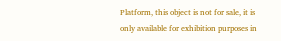Platform, this object is not for sale, it is only available for exhibition purposes in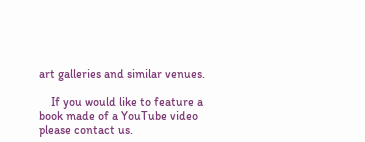art galleries and similar venues.

    If you would like to feature a book made of a YouTube video please contact us.